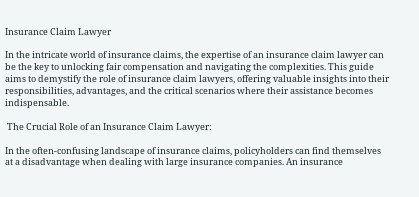Insurance Claim Lawyer

In the intricate world of insurance claims, the expertise of an insurance claim lawyer can be the key to unlocking fair compensation and navigating the complexities. This guide aims to demystify the role of insurance claim lawyers, offering valuable insights into their responsibilities, advantages, and the critical scenarios where their assistance becomes indispensable.

 The Crucial Role of an Insurance Claim Lawyer:

In the often-confusing landscape of insurance claims, policyholders can find themselves at a disadvantage when dealing with large insurance companies. An insurance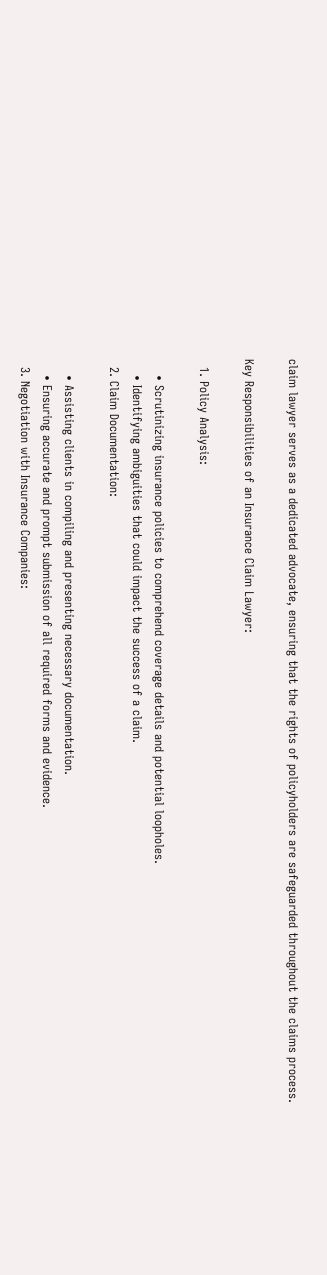claim lawyer serves as a dedicated advocate, ensuring that the rights of policyholders are safeguarded throughout the claims process.

Key Responsibilities of an Insurance Claim Lawyer:

  1. Policy Analysis:

    • Scrutinizing insurance policies to comprehend coverage details and potential loopholes.
    • Identifying ambiguities that could impact the success of a claim.
  2. Claim Documentation:

    • Assisting clients in compiling and presenting necessary documentation.
    • Ensuring accurate and prompt submission of all required forms and evidence.
  3. Negotiation with Insurance Companies: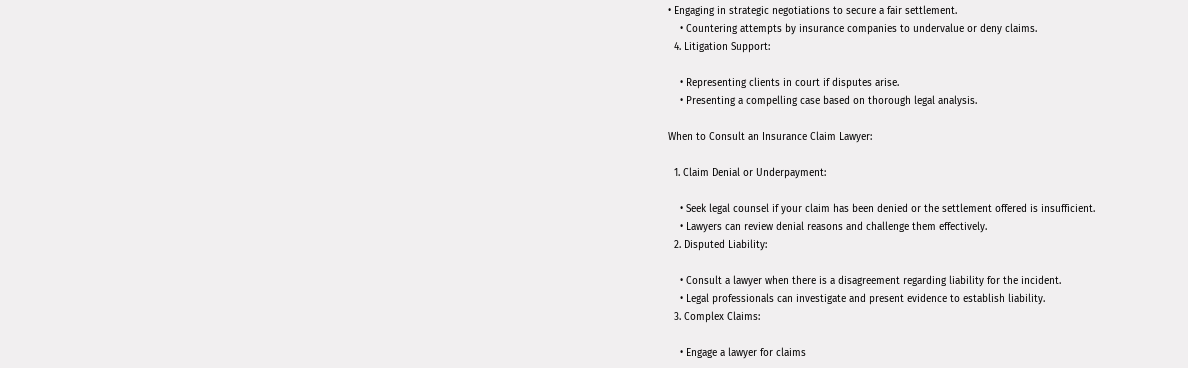• Engaging in strategic negotiations to secure a fair settlement.
    • Countering attempts by insurance companies to undervalue or deny claims.
  4. Litigation Support:

    • Representing clients in court if disputes arise.
    • Presenting a compelling case based on thorough legal analysis.

When to Consult an Insurance Claim Lawyer:

  1. Claim Denial or Underpayment:

    • Seek legal counsel if your claim has been denied or the settlement offered is insufficient.
    • Lawyers can review denial reasons and challenge them effectively.
  2. Disputed Liability:

    • Consult a lawyer when there is a disagreement regarding liability for the incident.
    • Legal professionals can investigate and present evidence to establish liability.
  3. Complex Claims:

    • Engage a lawyer for claims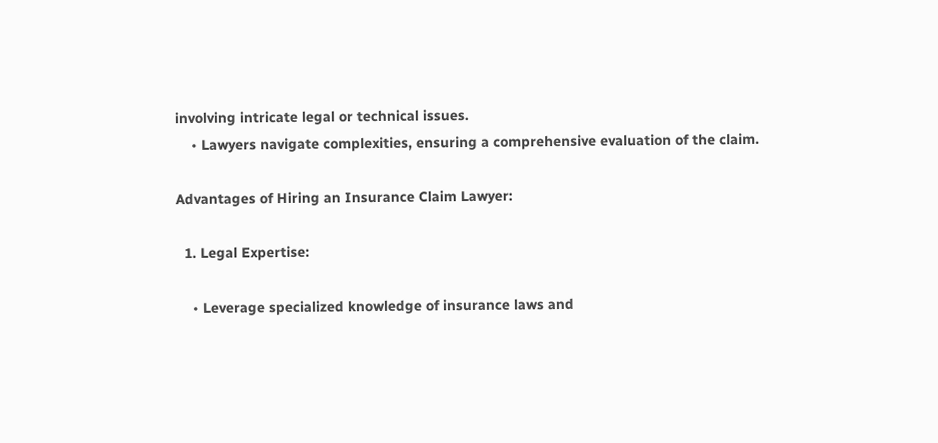involving intricate legal or technical issues.
    • Lawyers navigate complexities, ensuring a comprehensive evaluation of the claim.

Advantages of Hiring an Insurance Claim Lawyer:

  1. Legal Expertise:

    • Leverage specialized knowledge of insurance laws and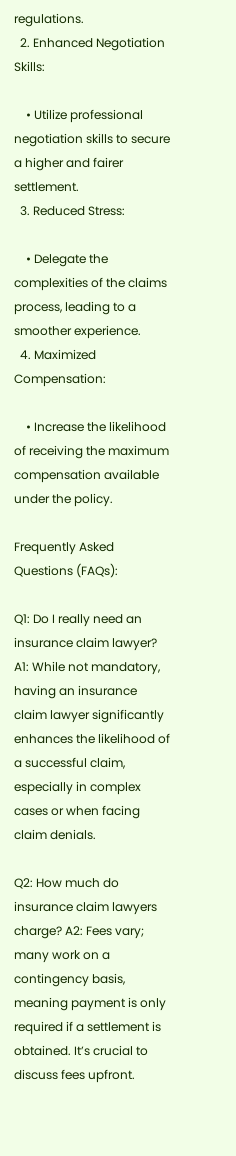regulations.
  2. Enhanced Negotiation Skills:

    • Utilize professional negotiation skills to secure a higher and fairer settlement.
  3. Reduced Stress:

    • Delegate the complexities of the claims process, leading to a smoother experience.
  4. Maximized Compensation:

    • Increase the likelihood of receiving the maximum compensation available under the policy.

Frequently Asked Questions (FAQs):

Q1: Do I really need an insurance claim lawyer? A1: While not mandatory, having an insurance claim lawyer significantly enhances the likelihood of a successful claim, especially in complex cases or when facing claim denials.

Q2: How much do insurance claim lawyers charge? A2: Fees vary; many work on a contingency basis, meaning payment is only required if a settlement is obtained. It’s crucial to discuss fees upfront.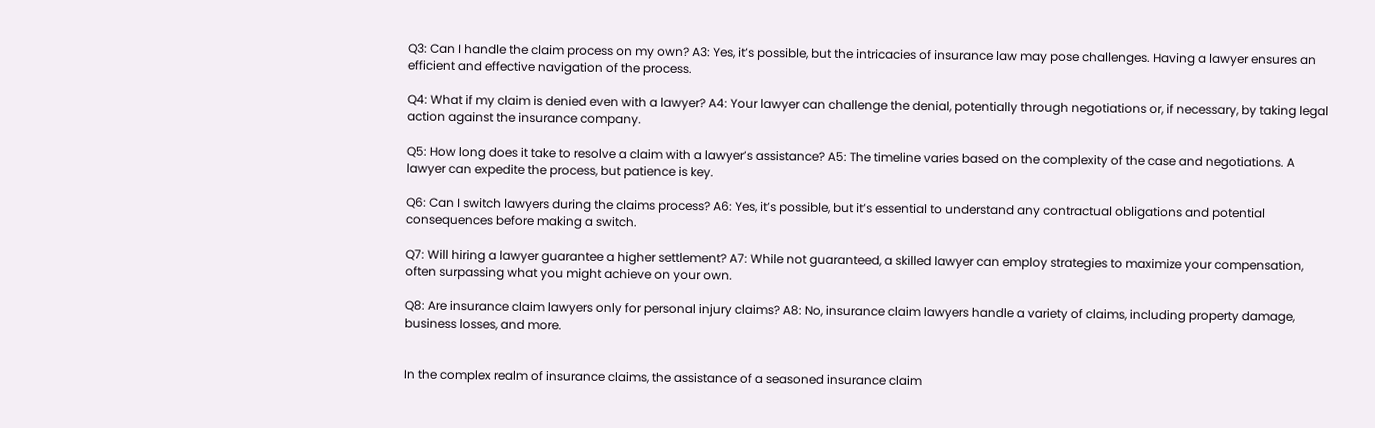Q3: Can I handle the claim process on my own? A3: Yes, it’s possible, but the intricacies of insurance law may pose challenges. Having a lawyer ensures an efficient and effective navigation of the process.

Q4: What if my claim is denied even with a lawyer? A4: Your lawyer can challenge the denial, potentially through negotiations or, if necessary, by taking legal action against the insurance company.

Q5: How long does it take to resolve a claim with a lawyer’s assistance? A5: The timeline varies based on the complexity of the case and negotiations. A lawyer can expedite the process, but patience is key.

Q6: Can I switch lawyers during the claims process? A6: Yes, it’s possible, but it’s essential to understand any contractual obligations and potential consequences before making a switch.

Q7: Will hiring a lawyer guarantee a higher settlement? A7: While not guaranteed, a skilled lawyer can employ strategies to maximize your compensation, often surpassing what you might achieve on your own.

Q8: Are insurance claim lawyers only for personal injury claims? A8: No, insurance claim lawyers handle a variety of claims, including property damage, business losses, and more.


In the complex realm of insurance claims, the assistance of a seasoned insurance claim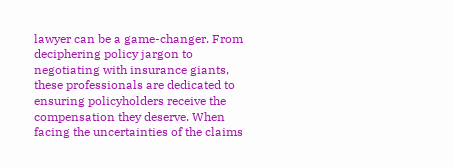lawyer can be a game-changer. From deciphering policy jargon to negotiating with insurance giants, these professionals are dedicated to ensuring policyholders receive the compensation they deserve. When facing the uncertainties of the claims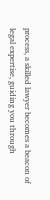process, a skilled lawyer becomes a beacon of legal expertise, guiding you through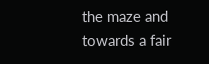the maze and towards a fair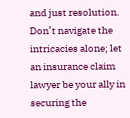and just resolution. Don’t navigate the intricacies alone; let an insurance claim lawyer be your ally in securing the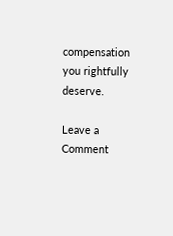compensation you rightfully deserve.

Leave a Comment